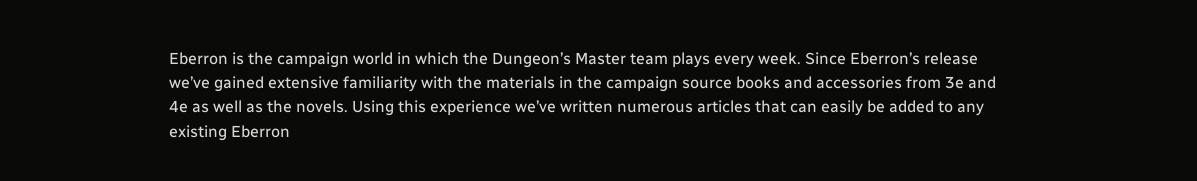Eberron is the campaign world in which the Dungeon’s Master team plays every week. Since Eberron’s release we’ve gained extensive familiarity with the materials in the campaign source books and accessories from 3e and 4e as well as the novels. Using this experience we’ve written numerous articles that can easily be added to any existing Eberron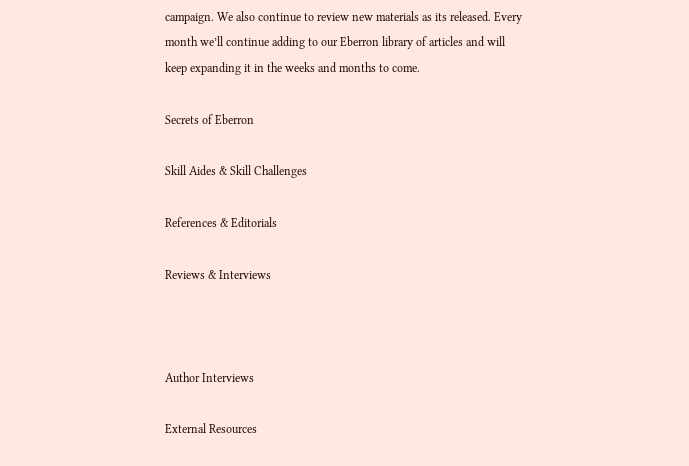campaign. We also continue to review new materials as its released. Every month we’ll continue adding to our Eberron library of articles and will keep expanding it in the weeks and months to come.

Secrets of Eberron

Skill Aides & Skill Challenges

References & Editorials

Reviews & Interviews



Author Interviews

External Resources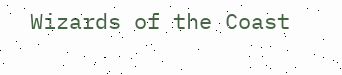Wizards of the Coast